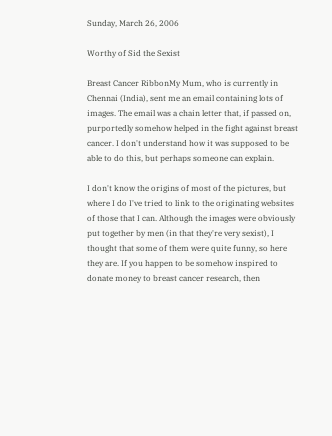Sunday, March 26, 2006

Worthy of Sid the Sexist

Breast Cancer RibbonMy Mum, who is currently in Chennai (India), sent me an email containing lots of images. The email was a chain letter that, if passed on, purportedly somehow helped in the fight against breast cancer. I don't understand how it was supposed to be able to do this, but perhaps someone can explain.

I don't know the origins of most of the pictures, but where I do I've tried to link to the originating websites of those that I can. Although the images were obviously put together by men (in that they're very sexist), I thought that some of them were quite funny, so here they are. If you happen to be somehow inspired to donate money to breast cancer research, then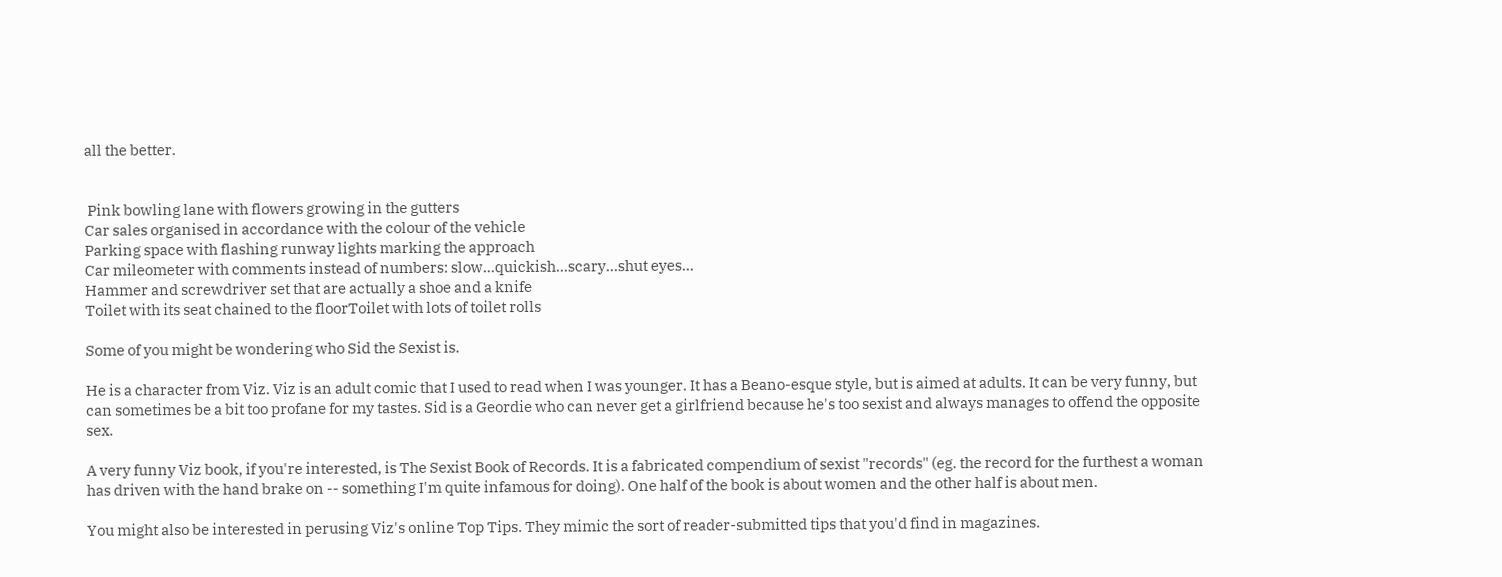all the better.


 Pink bowling lane with flowers growing in the gutters
Car sales organised in accordance with the colour of the vehicle
Parking space with flashing runway lights marking the approach
Car mileometer with comments instead of numbers: slow...quickish...scary...shut eyes...
Hammer and screwdriver set that are actually a shoe and a knife
Toilet with its seat chained to the floorToilet with lots of toilet rolls

Some of you might be wondering who Sid the Sexist is.

He is a character from Viz. Viz is an adult comic that I used to read when I was younger. It has a Beano-esque style, but is aimed at adults. It can be very funny, but can sometimes be a bit too profane for my tastes. Sid is a Geordie who can never get a girlfriend because he's too sexist and always manages to offend the opposite sex.

A very funny Viz book, if you're interested, is The Sexist Book of Records. It is a fabricated compendium of sexist "records" (eg. the record for the furthest a woman has driven with the hand brake on -- something I'm quite infamous for doing). One half of the book is about women and the other half is about men.

You might also be interested in perusing Viz's online Top Tips. They mimic the sort of reader-submitted tips that you'd find in magazines.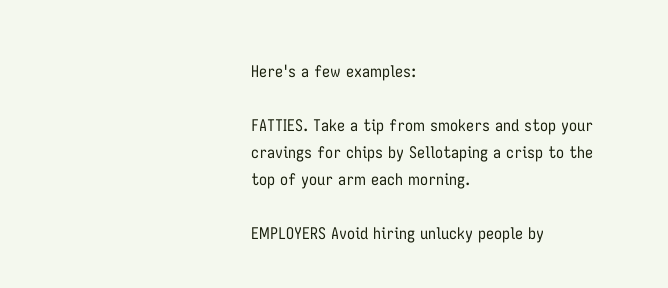Here's a few examples:

FATTIES. Take a tip from smokers and stop your cravings for chips by Sellotaping a crisp to the top of your arm each morning.

EMPLOYERS Avoid hiring unlucky people by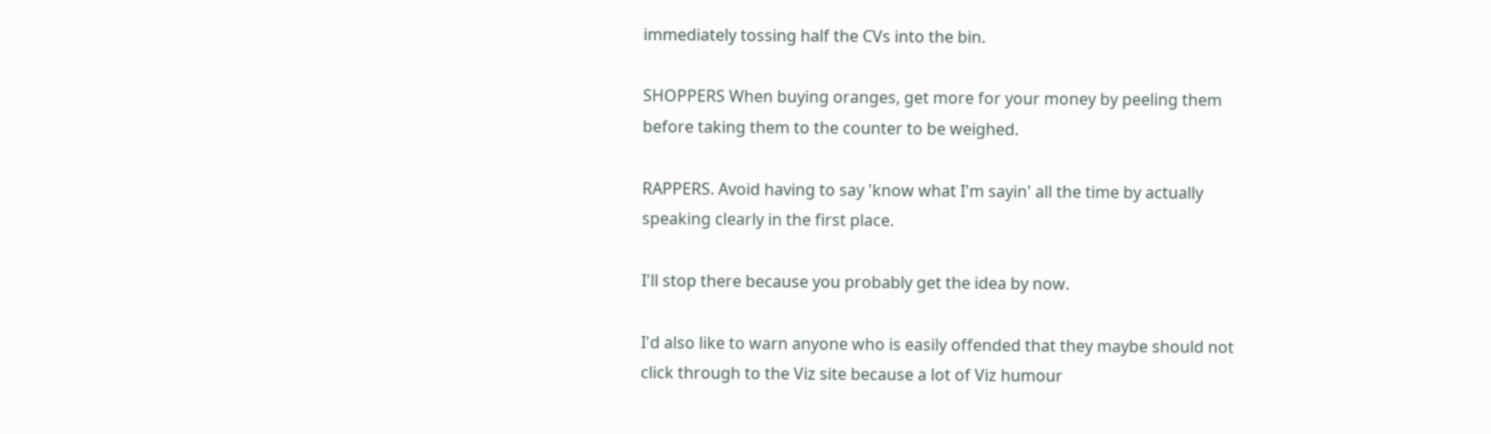immediately tossing half the CVs into the bin.

SHOPPERS When buying oranges, get more for your money by peeling them before taking them to the counter to be weighed.

RAPPERS. Avoid having to say 'know what I'm sayin' all the time by actually speaking clearly in the first place.

I'll stop there because you probably get the idea by now.

I'd also like to warn anyone who is easily offended that they maybe should not click through to the Viz site because a lot of Viz humour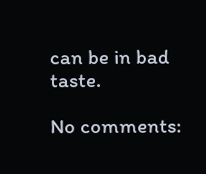can be in bad taste.

No comments: